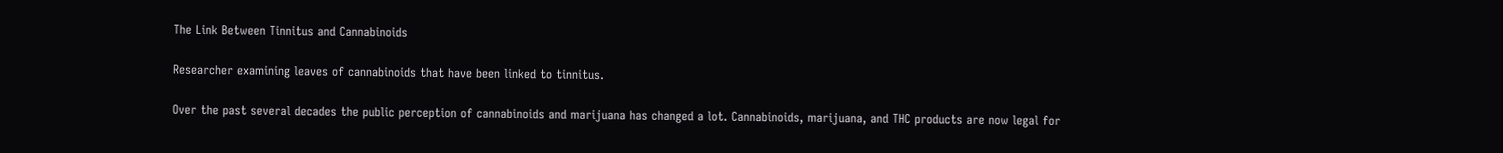The Link Between Tinnitus and Cannabinoids

Researcher examining leaves of cannabinoids that have been linked to tinnitus.

Over the past several decades the public perception of cannabinoids and marijuana has changed a lot. Cannabinoids, marijuana, and THC products are now legal for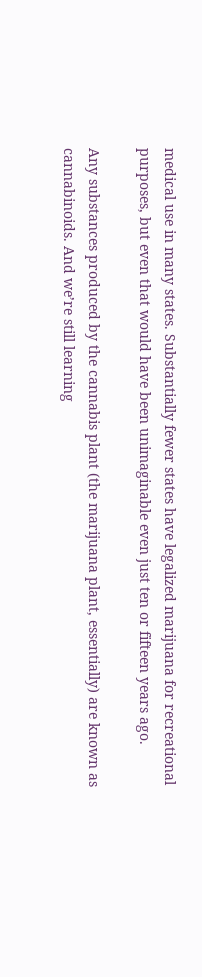medical use in many states. Substantially fewer states have legalized marijuana for recreational purposes, but even that would have been unimaginable even just ten or fifteen years ago.

Any substances produced by the cannabis plant (the marijuana plant, essentially) are known as cannabinoids. And we’re still learning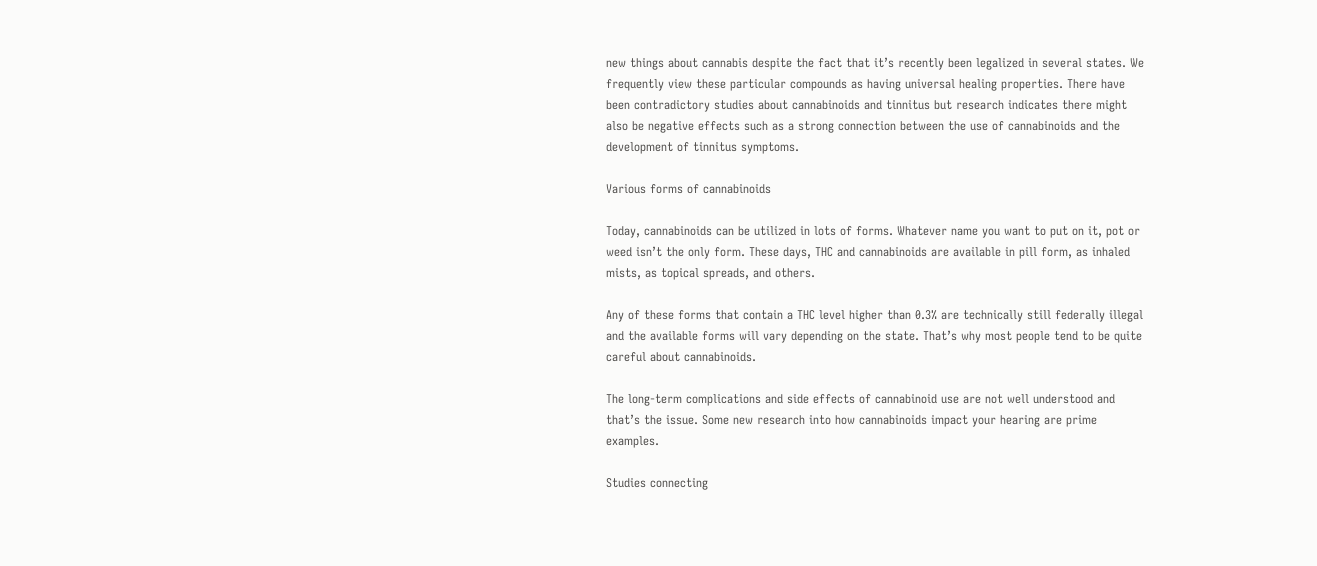new things about cannabis despite the fact that it’s recently been legalized in several states. We frequently view these particular compounds as having universal healing properties. There have been contradictory studies about cannabinoids and tinnitus but research indicates there might also be negative effects such as a strong connection between the use of cannabinoids and the development of tinnitus symptoms.

Various forms of cannabinoids

Today, cannabinoids can be utilized in lots of forms. Whatever name you want to put on it, pot or weed isn’t the only form. These days, THC and cannabinoids are available in pill form, as inhaled mists, as topical spreads, and others.

Any of these forms that contain a THC level higher than 0.3% are technically still federally illegal and the available forms will vary depending on the state. That’s why most people tend to be quite careful about cannabinoids.

The long-term complications and side effects of cannabinoid use are not well understood and that’s the issue. Some new research into how cannabinoids impact your hearing are prime examples.

Studies connecting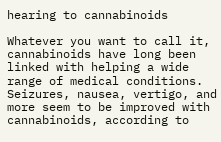hearing to cannabinoids

Whatever you want to call it, cannabinoids have long been linked with helping a wide range of medical conditions. Seizures, nausea, vertigo, and more seem to be improved with cannabinoids, according to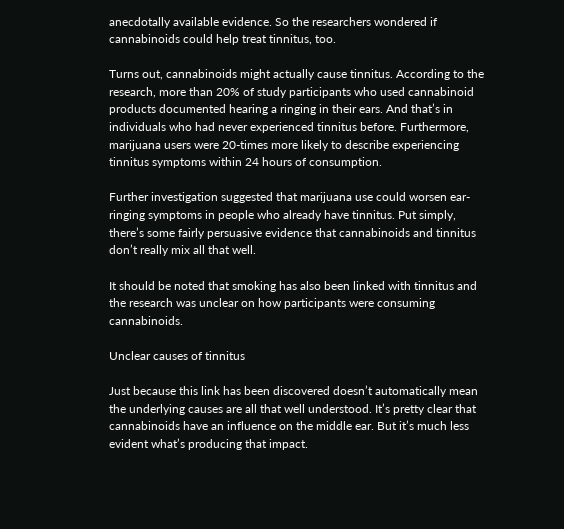anecdotally available evidence. So the researchers wondered if cannabinoids could help treat tinnitus, too.

Turns out, cannabinoids might actually cause tinnitus. According to the research, more than 20% of study participants who used cannabinoid products documented hearing a ringing in their ears. And that’s in individuals who had never experienced tinnitus before. Furthermore, marijuana users were 20-times more likely to describe experiencing tinnitus symptoms within 24 hours of consumption.

Further investigation suggested that marijuana use could worsen ear-ringing symptoms in people who already have tinnitus. Put simply, there’s some fairly persuasive evidence that cannabinoids and tinnitus don’t really mix all that well.

It should be noted that smoking has also been linked with tinnitus and the research was unclear on how participants were consuming cannabinoids.

Unclear causes of tinnitus

Just because this link has been discovered doesn’t automatically mean the underlying causes are all that well understood. It’s pretty clear that cannabinoids have an influence on the middle ear. But it’s much less evident what’s producing that impact.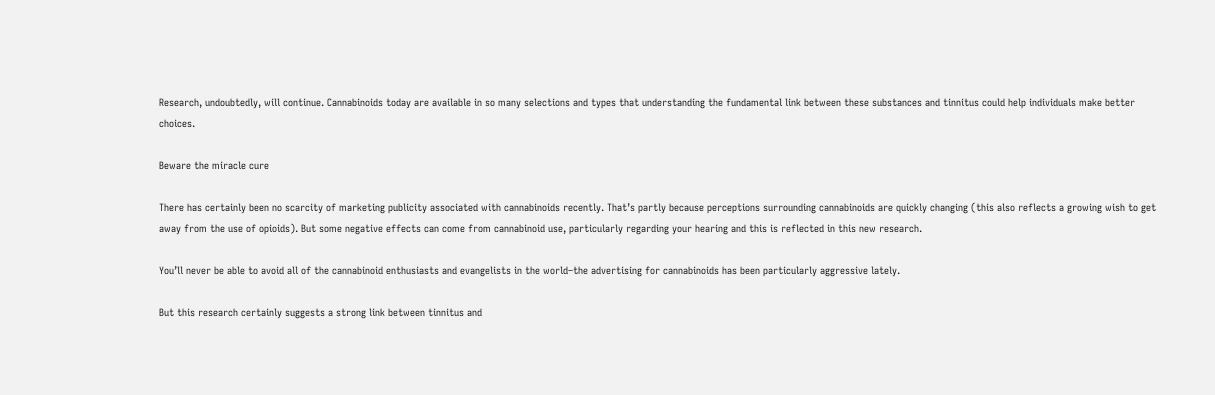Research, undoubtedly, will continue. Cannabinoids today are available in so many selections and types that understanding the fundamental link between these substances and tinnitus could help individuals make better choices.

Beware the miracle cure

There has certainly been no scarcity of marketing publicity associated with cannabinoids recently. That’s partly because perceptions surrounding cannabinoids are quickly changing (this also reflects a growing wish to get away from the use of opioids). But some negative effects can come from cannabinoid use, particularly regarding your hearing and this is reflected in this new research.

You’ll never be able to avoid all of the cannabinoid enthusiasts and evangelists in the world–the advertising for cannabinoids has been particularly aggressive lately.

But this research certainly suggests a strong link between tinnitus and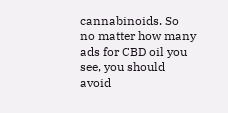cannabinoids. So no matter how many ads for CBD oil you see, you should avoid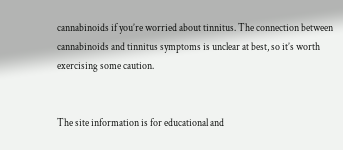cannabinoids if you’re worried about tinnitus. The connection between cannabinoids and tinnitus symptoms is unclear at best, so it’s worth exercising some caution.


The site information is for educational and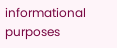informational purposes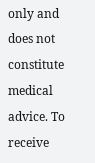only and does not constitute medical advice. To receive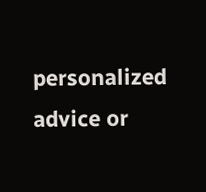personalized advice or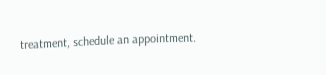treatment, schedule an appointment.